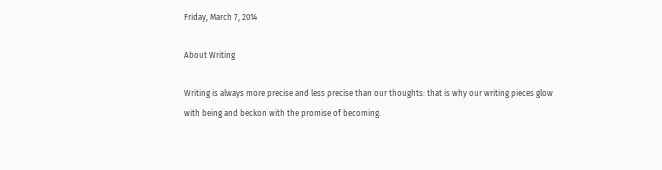Friday, March 7, 2014

About Writing

Writing is always more precise and less precise than our thoughts: that is why our writing pieces glow with being and beckon with the promise of becoming.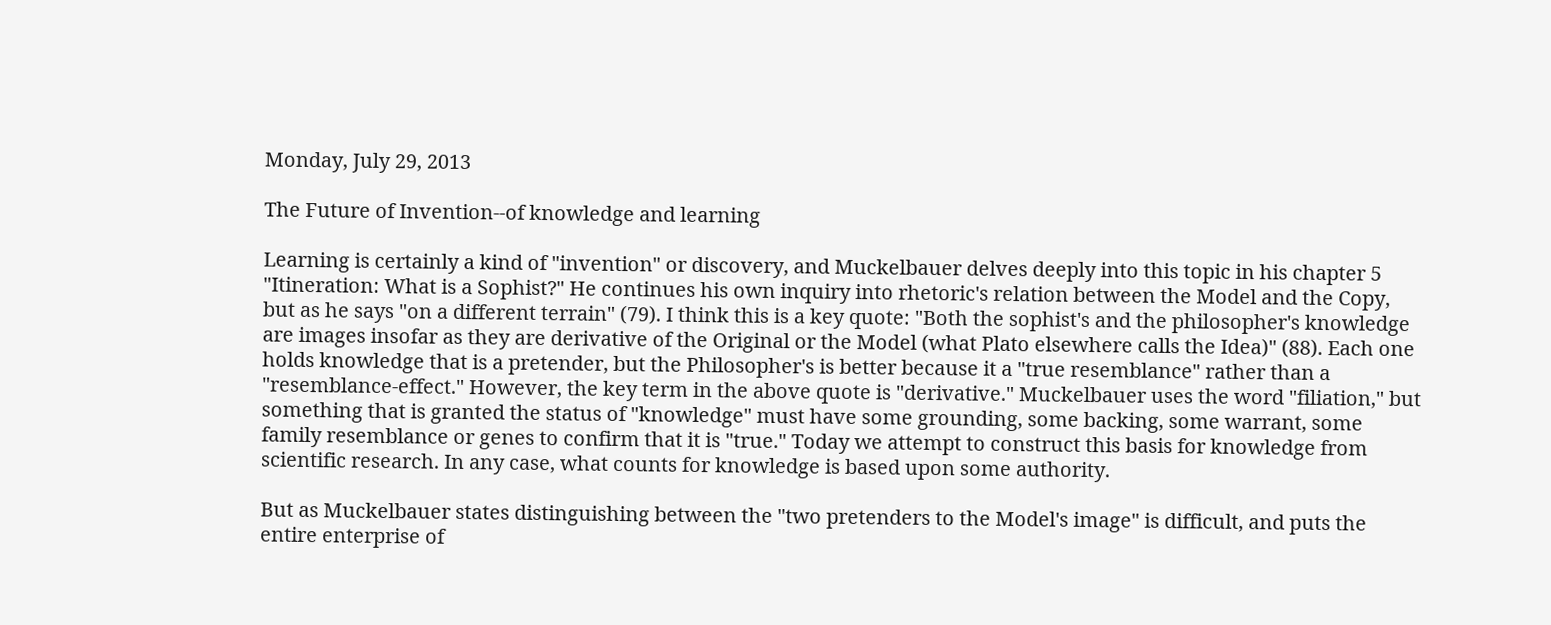Monday, July 29, 2013

The Future of Invention--of knowledge and learning

Learning is certainly a kind of "invention" or discovery, and Muckelbauer delves deeply into this topic in his chapter 5 "Itineration: What is a Sophist?" He continues his own inquiry into rhetoric's relation between the Model and the Copy, but as he says "on a different terrain" (79). I think this is a key quote: "Both the sophist's and the philosopher's knowledge are images insofar as they are derivative of the Original or the Model (what Plato elsewhere calls the Idea)" (88). Each one holds knowledge that is a pretender, but the Philosopher's is better because it a "true resemblance" rather than a "resemblance-effect." However, the key term in the above quote is "derivative." Muckelbauer uses the word "filiation," but something that is granted the status of "knowledge" must have some grounding, some backing, some warrant, some family resemblance or genes to confirm that it is "true." Today we attempt to construct this basis for knowledge from scientific research. In any case, what counts for knowledge is based upon some authority.

But as Muckelbauer states distinguishing between the "two pretenders to the Model's image" is difficult, and puts the entire enterprise of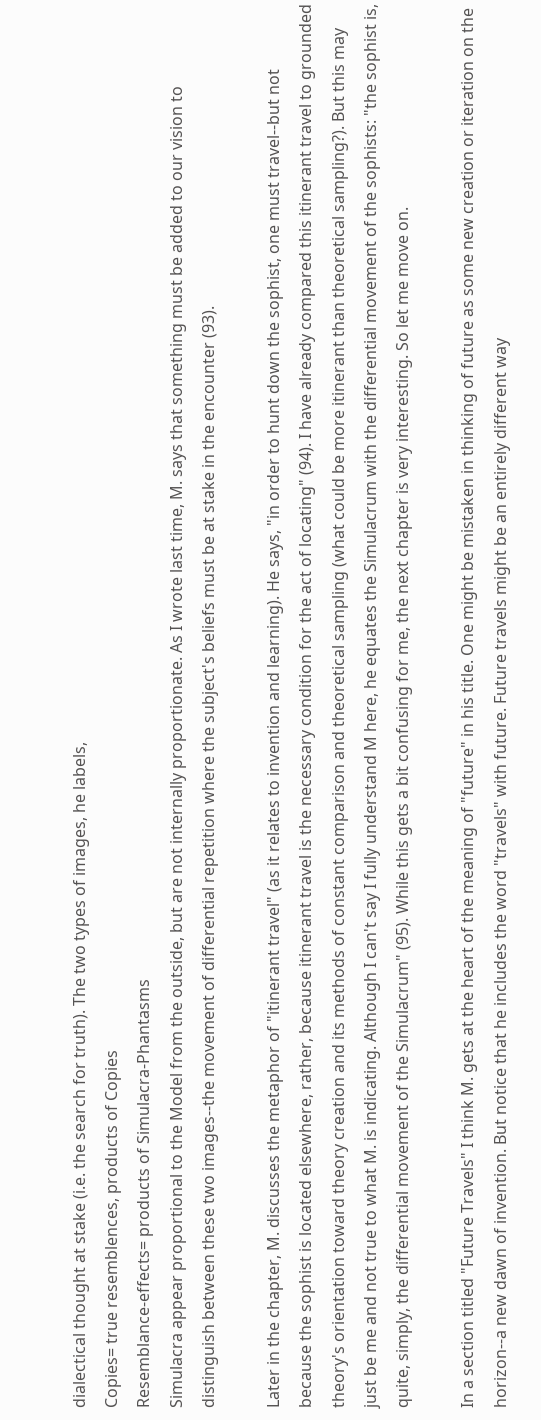dialectical thought at stake (i.e. the search for truth). The two types of images, he labels,
Copies= true resemblences, products of Copies
Resemblance-effects= products of Simulacra-Phantasms
Simulacra appear proportional to the Model from the outside, but are not internally proportionate. As I wrote last time, M. says that something must be added to our vision to distinguish between these two images--the movement of differential repetition where the subject's beliefs must be at stake in the encounter (93).

Later in the chapter, M. discusses the metaphor of "itinerant travel" (as it relates to invention and learning). He says, "in order to hunt down the sophist, one must travel--but not because the sophist is located elsewhere, rather, because itinerant travel is the necessary condition for the act of locating" (94). I have already compared this itinerant travel to grounded theory's orientation toward theory creation and its methods of constant comparison and theoretical sampling (what could be more itinerant than theoretical sampling?). But this may just be me and not true to what M. is indicating. Although I can't say I fully understand M here, he equates the Simulacrum with the differential movement of the sophists: "the sophist is, quite, simply, the differential movement of the Simulacrum" (95). While this gets a bit confusing for me, the next chapter is very interesting. So let me move on.

In a section titled "Future Travels" I think M. gets at the heart of the meaning of "future" in his title. One might be mistaken in thinking of future as some new creation or iteration on the horizon--a new dawn of invention. But notice that he includes the word "travels" with future. Future travels might be an entirely different way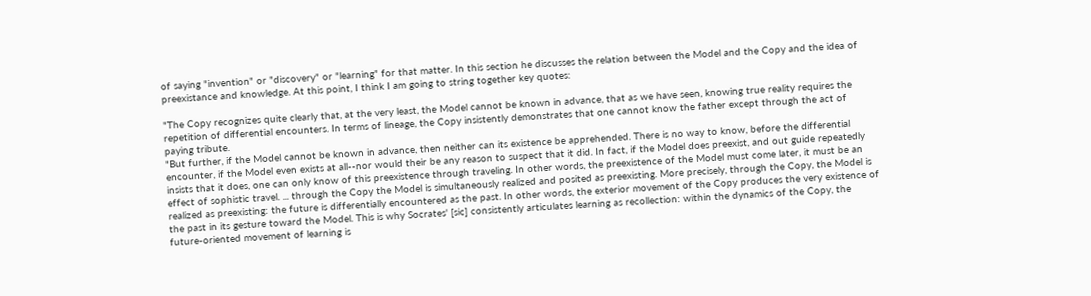of saying "invention" or "discovery" or "learning" for that matter. In this section he discusses the relation between the Model and the Copy and the idea of preexistance and knowledge. At this point, I think I am going to string together key quotes:

"The Copy recognizes quite clearly that, at the very least, the Model cannot be known in advance, that as we have seen, knowing true reality requires the repetition of differential encounters. In terms of lineage, the Copy insistently demonstrates that one cannot know the father except through the act of paying tribute.
"But further, if the Model cannot be known in advance, then neither can its existence be apprehended. There is no way to know, before the differential encounter, if the Model even exists at all--nor would their be any reason to suspect that it did. In fact, if the Model does preexist, and out guide repeatedly insists that it does, one can only know of this preexistence through traveling. In other words, the preexistence of the Model must come later, it must be an effect of sophistic travel. ... through the Copy the Model is simultaneously realized and posited as preexisting. More precisely, through the Copy, the Model is realized as preexisting: the future is differentially encountered as the past. In other words, the exterior movement of the Copy produces the very existence of the past in its gesture toward the Model. This is why Socrates' [sic] consistently articulates learning as recollection: within the dynamics of the Copy, the future-oriented movement of learning is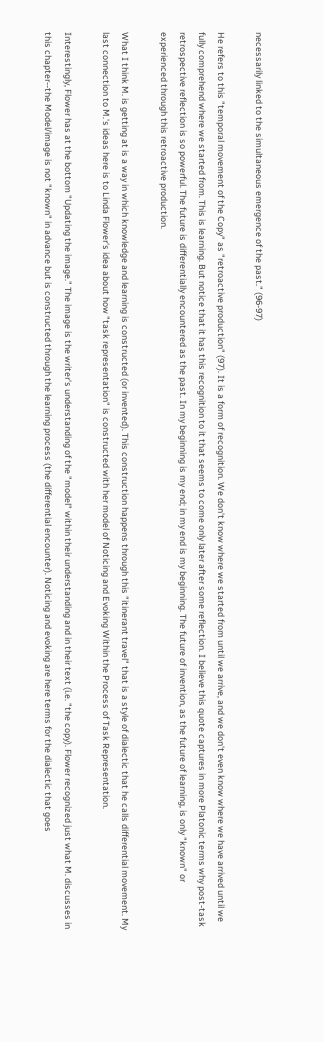necessarily linked to the simultaneous emergence of the past." (96-97)

He refers to this "temporal movement of the Copy" as "retroactive production" (97). It is a form of recognition. We don't know where we started from until we arrive, and we don't even know where we have arrived until we fully comprehend where we started from. This is learning. But notice that it has this recognition to it that seems to come only later after some reflection. I believe this quote captures in more Platonic terms why post-task retrospective reflection is so powerful. The future is differentially encountered as the past. In my beginning is my end; in my end is my beginning. The future of invention, as the future of learning, is only "known" or experienced through this retroactive production.

What I think M. is getting at is a way in which knowledge and learning is constructed (or invented). This construction happens through this "itinerant travel" that is a style of dialectic that he calls differential movement. My last connection to M.'s ideas here is to Linda Flower's idea about how "task representation" is constructed with her model of Noticing and Evoking Within the Process of Task Representation.

Interestingly, Flower has at the bottom "Updating the image." The image is the writer's understanding of the "model" within their understanding and in their text (i.e. "the copy). Flower recognized just what M. discusses in this chapter--the Model/image is not "known" in advance but is constructed through the learning process (the differential encounter). Noticing and evoking are here terms for the dialectic that goes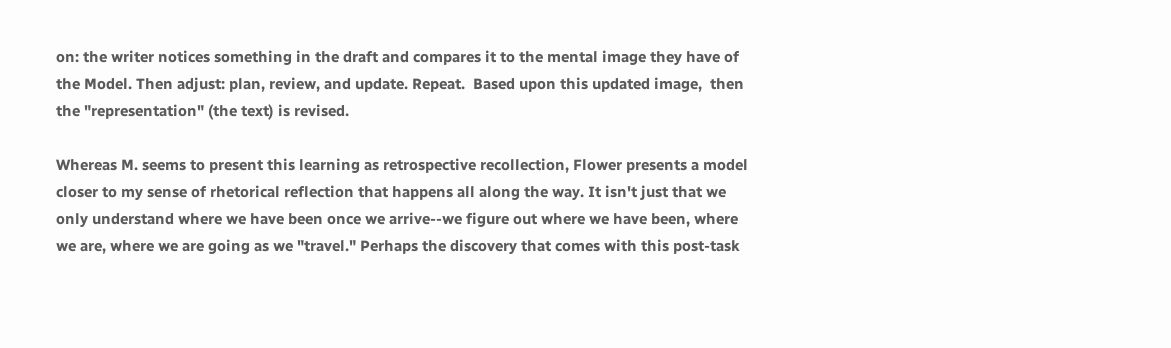on: the writer notices something in the draft and compares it to the mental image they have of the Model. Then adjust: plan, review, and update. Repeat.  Based upon this updated image,  then the "representation" (the text) is revised.

Whereas M. seems to present this learning as retrospective recollection, Flower presents a model closer to my sense of rhetorical reflection that happens all along the way. It isn't just that we only understand where we have been once we arrive--we figure out where we have been, where we are, where we are going as we "travel." Perhaps the discovery that comes with this post-task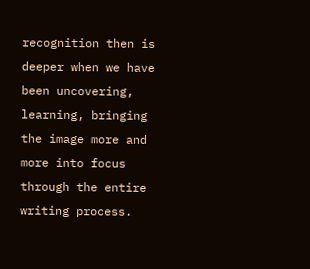recognition then is deeper when we have been uncovering, learning, bringing the image more and more into focus through the entire writing process.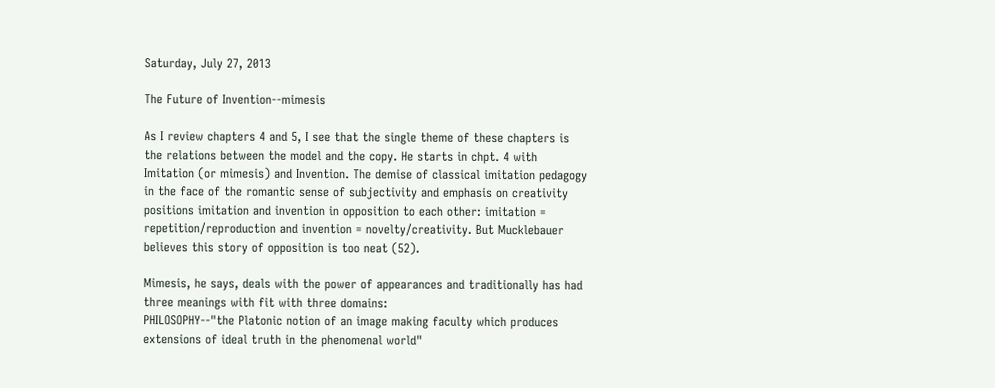Saturday, July 27, 2013

The Future of Invention--mimesis

As I review chapters 4 and 5, I see that the single theme of these chapters is the relations between the model and the copy. He starts in chpt. 4 with Imitation (or mimesis) and Invention. The demise of classical imitation pedagogy in the face of the romantic sense of subjectivity and emphasis on creativity positions imitation and invention in opposition to each other: imitation = repetition/reproduction and invention = novelty/creativity. But Mucklebauer believes this story of opposition is too neat (52).

Mimesis, he says, deals with the power of appearances and traditionally has had three meanings with fit with three domains:
PHILOSOPHY--"the Platonic notion of an image making faculty which produces extensions of ideal truth in the phenomenal world"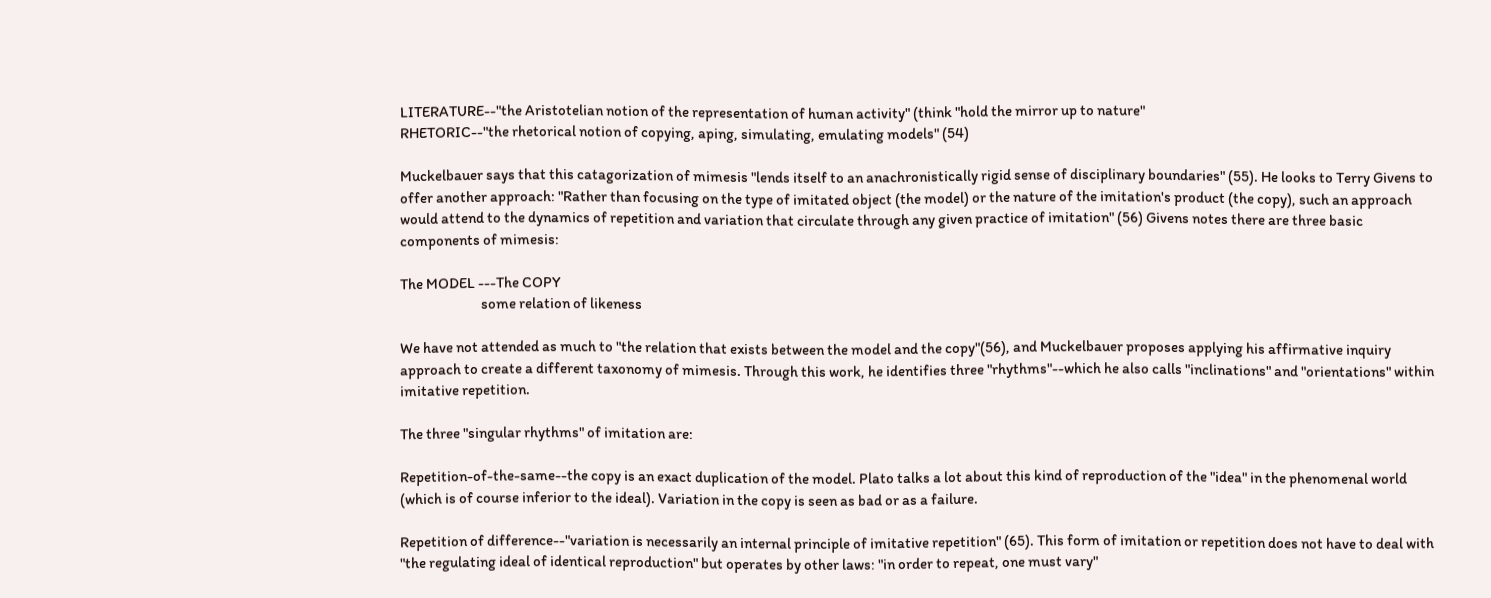LITERATURE--"the Aristotelian notion of the representation of human activity" (think "hold the mirror up to nature"
RHETORIC--"the rhetorical notion of copying, aping, simulating, emulating models" (54)

Muckelbauer says that this catagorization of mimesis "lends itself to an anachronistically rigid sense of disciplinary boundaries" (55). He looks to Terry Givens to offer another approach: "Rather than focusing on the type of imitated object (the model) or the nature of the imitation's product (the copy), such an approach would attend to the dynamics of repetition and variation that circulate through any given practice of imitation" (56) Givens notes there are three basic components of mimesis:

The MODEL ---The COPY
                           some relation of likeness

We have not attended as much to "the relation that exists between the model and the copy"(56), and Muckelbauer proposes applying his affirmative inquiry approach to create a different taxonomy of mimesis. Through this work, he identifies three "rhythms"--which he also calls "inclinations" and "orientations" within imitative repetition.

The three "singular rhythms" of imitation are:

Repetition-of-the-same--the copy is an exact duplication of the model. Plato talks a lot about this kind of reproduction of the "idea" in the phenomenal world (which is of course inferior to the ideal). Variation in the copy is seen as bad or as a failure.

Repetition of difference--"variation is necessarily an internal principle of imitative repetition" (65). This form of imitation or repetition does not have to deal with "the regulating ideal of identical reproduction" but operates by other laws: "in order to repeat, one must vary"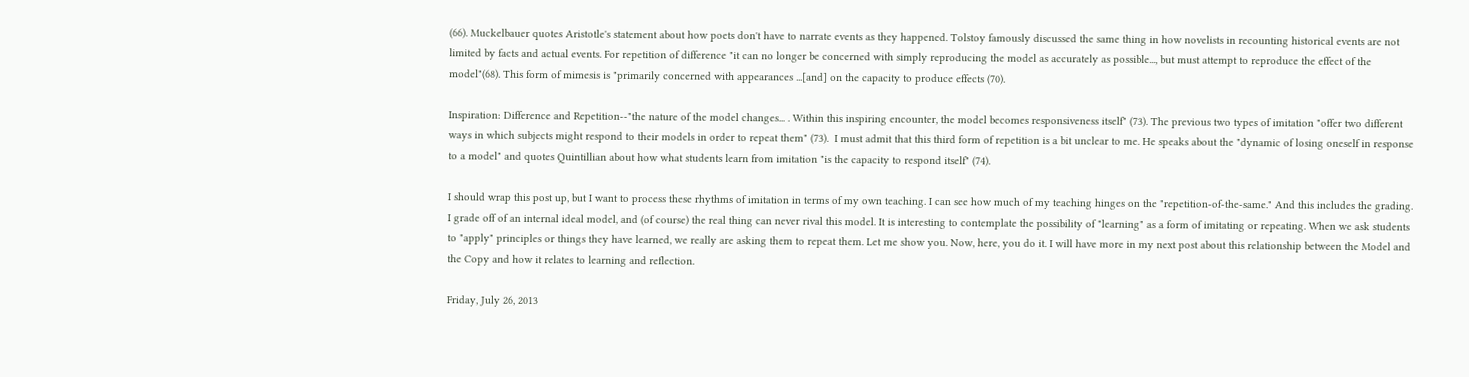(66). Muckelbauer quotes Aristotle's statement about how poets don't have to narrate events as they happened. Tolstoy famously discussed the same thing in how novelists in recounting historical events are not limited by facts and actual events. For repetition of difference "it can no longer be concerned with simply reproducing the model as accurately as possible..., but must attempt to reproduce the effect of the model"(68). This form of mimesis is "primarily concerned with appearances ...[and] on the capacity to produce effects (70).

Inspiration: Difference and Repetition--"the nature of the model changes... . Within this inspiring encounter, the model becomes responsiveness itself" (73). The previous two types of imitation "offer two different ways in which subjects might respond to their models in order to repeat them" (73).  I must admit that this third form of repetition is a bit unclear to me. He speaks about the "dynamic of losing oneself in response to a model" and quotes Quintillian about how what students learn from imitation "is the capacity to respond itself" (74).

I should wrap this post up, but I want to process these rhythms of imitation in terms of my own teaching. I can see how much of my teaching hinges on the "repetition-of-the-same." And this includes the grading. I grade off of an internal ideal model, and (of course) the real thing can never rival this model. It is interesting to contemplate the possibility of "learning" as a form of imitating or repeating. When we ask students to "apply" principles or things they have learned, we really are asking them to repeat them. Let me show you. Now, here, you do it. I will have more in my next post about this relationship between the Model and the Copy and how it relates to learning and reflection.

Friday, July 26, 2013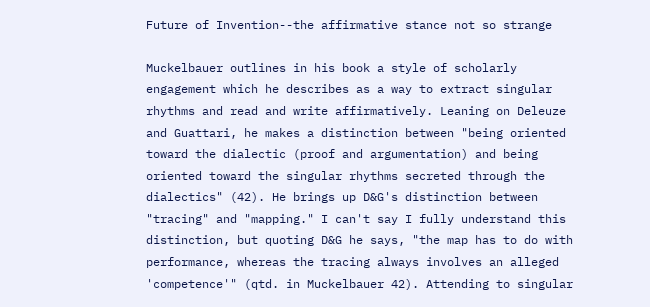Future of Invention--the affirmative stance not so strange

Muckelbauer outlines in his book a style of scholarly engagement which he describes as a way to extract singular rhythms and read and write affirmatively. Leaning on Deleuze and Guattari, he makes a distinction between "being oriented toward the dialectic (proof and argumentation) and being oriented toward the singular rhythms secreted through the dialectics" (42). He brings up D&G's distinction between "tracing" and "mapping." I can't say I fully understand this distinction, but quoting D&G he says, "the map has to do with performance, whereas the tracing always involves an alleged 'competence'" (qtd. in Muckelbauer 42). Attending to singular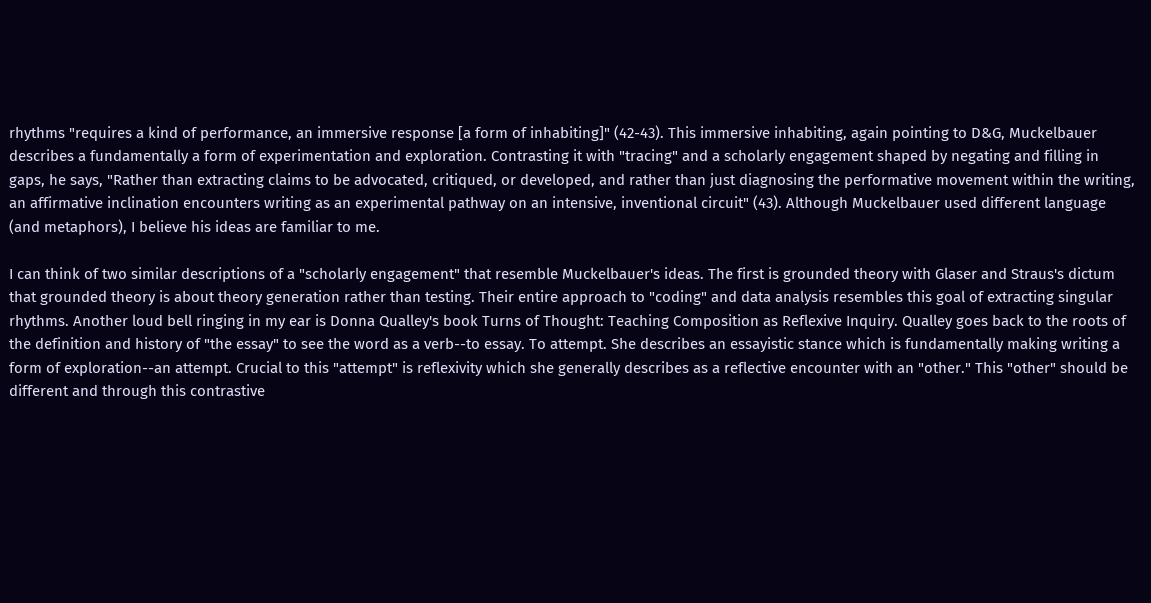rhythms "requires a kind of performance, an immersive response [a form of inhabiting]" (42-43). This immersive inhabiting, again pointing to D&G, Muckelbauer describes a fundamentally a form of experimentation and exploration. Contrasting it with "tracing" and a scholarly engagement shaped by negating and filling in gaps, he says, "Rather than extracting claims to be advocated, critiqued, or developed, and rather than just diagnosing the performative movement within the writing, an affirmative inclination encounters writing as an experimental pathway on an intensive, inventional circuit" (43). Although Muckelbauer used different language (and metaphors), I believe his ideas are familiar to me.

I can think of two similar descriptions of a "scholarly engagement" that resemble Muckelbauer's ideas. The first is grounded theory with Glaser and Straus's dictum that grounded theory is about theory generation rather than testing. Their entire approach to "coding" and data analysis resembles this goal of extracting singular rhythms. Another loud bell ringing in my ear is Donna Qualley's book Turns of Thought: Teaching Composition as Reflexive Inquiry. Qualley goes back to the roots of the definition and history of "the essay" to see the word as a verb--to essay. To attempt. She describes an essayistic stance which is fundamentally making writing a form of exploration--an attempt. Crucial to this "attempt" is reflexivity which she generally describes as a reflective encounter with an "other." This "other" should be different and through this contrastive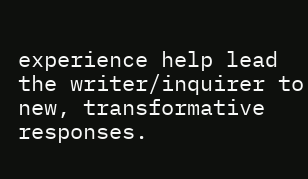experience help lead the writer/inquirer to new, transformative responses.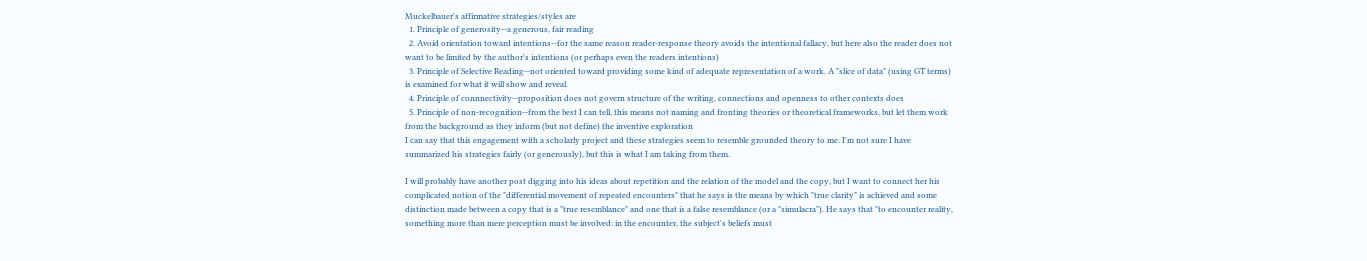Muckelbauer's affirmative strategies/styles are
  1. Principle of generosity--a generous, fair reading
  2. Avoid orientation toward intentions--for the same reason reader-response theory avoids the intentional fallacy, but here also the reader does not want to be limited by the author's intentions (or perhaps even the readers intentions)
  3. Principle of Selective Reading--not oriented toward providing some kind of adequate representation of a work. A "slice of data" (using GT terms) is examined for what it will show and reveal.
  4. Principle of connnectivity--proposition does not govern structure of the writing, connections and openness to other contexts does
  5. Principle of non-recognition--from the best I can tell, this means not naming and fronting theories or theoretical frameworks, but let them work from the background as they inform (but not define) the inventive exploration
I can say that this engagement with a scholarly project and these strategies seem to resemble grounded theory to me. I'm not sure I have summarized his strategies fairly (or generously), but this is what I am taking from them.

I will probably have another post digging into his ideas about repetition and the relation of the model and the copy, but I want to connect her his complicated notion of the "differential movement of repeated encounters" that he says is the means by which "true clarity" is achieved and some distinction made between a copy that is a "true resemblance" and one that is a false resemblance (or a "simulacra"). He says that "to encounter reality, something more than mere perception must be involved: in the encounter, the subject's beliefs must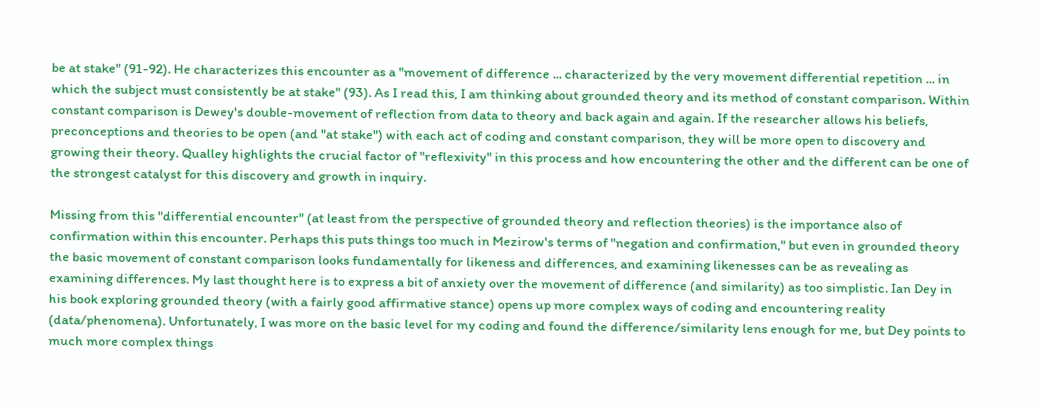be at stake" (91-92). He characterizes this encounter as a "movement of difference ... characterized by the very movement differential repetition ... in which the subject must consistently be at stake" (93). As I read this, I am thinking about grounded theory and its method of constant comparison. Within constant comparison is Dewey's double-movement of reflection from data to theory and back again and again. If the researcher allows his beliefs, preconceptions and theories to be open (and "at stake") with each act of coding and constant comparison, they will be more open to discovery and growing their theory. Qualley highlights the crucial factor of "reflexivity" in this process and how encountering the other and the different can be one of the strongest catalyst for this discovery and growth in inquiry.

Missing from this "differential encounter" (at least from the perspective of grounded theory and reflection theories) is the importance also of confirmation within this encounter. Perhaps this puts things too much in Mezirow's terms of "negation and confirmation," but even in grounded theory the basic movement of constant comparison looks fundamentally for likeness and differences, and examining likenesses can be as revealing as examining differences. My last thought here is to express a bit of anxiety over the movement of difference (and similarity) as too simplistic. Ian Dey in his book exploring grounded theory (with a fairly good affirmative stance) opens up more complex ways of coding and encountering reality (data/phenomena). Unfortunately, I was more on the basic level for my coding and found the difference/similarity lens enough for me, but Dey points to much more complex things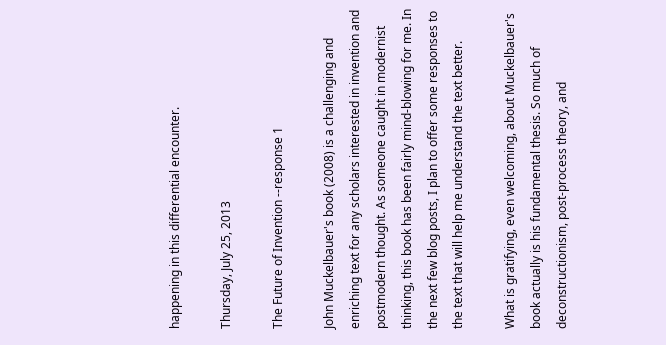happening in this differential encounter.

Thursday, July 25, 2013

The Future of Invention --response 1

John Muckelbauer's book (2008) is a challenging and enriching text for any scholars interested in invention and postmodern thought. As someone caught in modernist thinking, this book has been fairly mind-blowing for me. In the next few blog posts, I plan to offer some responses to the text that will help me understand the text better.

What is gratifying, even welcoming, about Muckelbauer's book actually is his fundamental thesis. So much of deconstructionism, post-process theory, and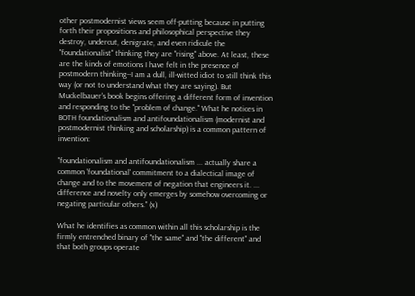other postmodernist views seem off-putting because in putting forth their propositions and philosophical perspective they destroy, undercut, denigrate, and even ridicule the "foundationalist" thinking they are "rising" above. At least, these are the kinds of emotions I have felt in the presence of postmodern thinking--I am a dull, ill-witted idiot to still think this way (or not to understand what they are saying). But Muckelbauer's book begins offering a different form of invention and responding to the "problem of change." What he notices in BOTH foundationalism and antifoundationalism (modernist and postmodernist thinking and scholarship) is a common pattern of invention:

"foundationalism and antifoundationalism ... actually share a common 'foundational' commitment to a dialectical image of change and to the movement of negation that engineers it. ... difference and novelty only emerges by somehow overcoming or negating particular others." (x)

What he identifies as common within all this scholarship is the firmly entrenched binary of "the same" and "the different" and that both groups operate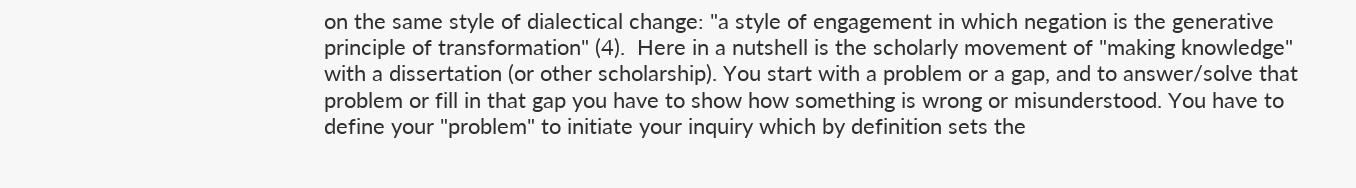on the same style of dialectical change: "a style of engagement in which negation is the generative principle of transformation" (4).  Here in a nutshell is the scholarly movement of "making knowledge" with a dissertation (or other scholarship). You start with a problem or a gap, and to answer/solve that problem or fill in that gap you have to show how something is wrong or misunderstood. You have to define your "problem" to initiate your inquiry which by definition sets the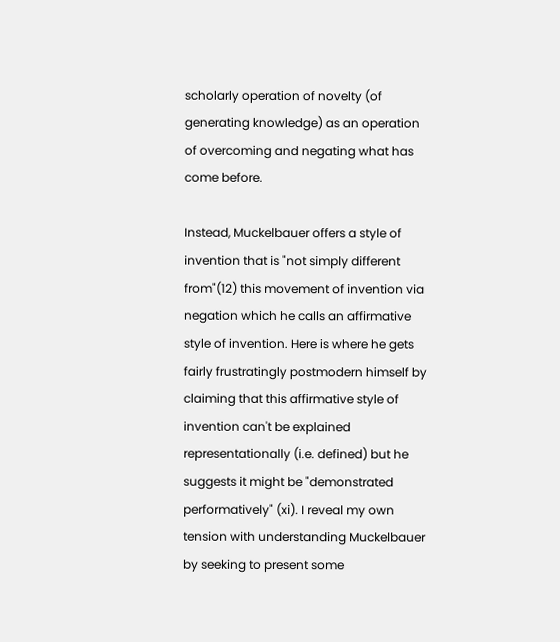scholarly operation of novelty (of generating knowledge) as an operation of overcoming and negating what has come before.

Instead, Muckelbauer offers a style of invention that is "not simply different from"(12) this movement of invention via negation which he calls an affirmative style of invention. Here is where he gets fairly frustratingly postmodern himself by claiming that this affirmative style of invention can't be explained representationally (i.e. defined) but he suggests it might be "demonstrated performatively" (xi). I reveal my own tension with understanding Muckelbauer by seeking to present some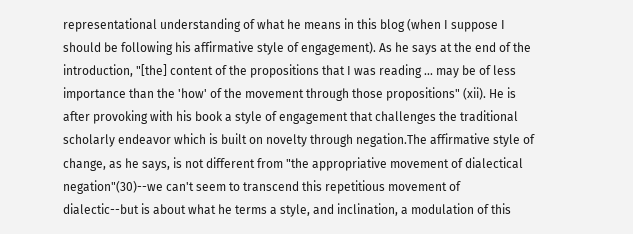representational understanding of what he means in this blog (when I suppose I should be following his affirmative style of engagement). As he says at the end of the introduction, "[the] content of the propositions that I was reading ... may be of less importance than the 'how' of the movement through those propositions" (xii). He is after provoking with his book a style of engagement that challenges the traditional scholarly endeavor which is built on novelty through negation.The affirmative style of change, as he says, is not different from "the appropriative movement of dialectical negation"(30)--we can't seem to transcend this repetitious movement of dialectic--but is about what he terms a style, and inclination, a modulation of this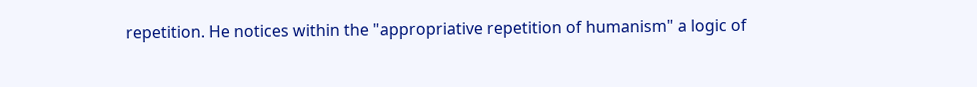repetition. He notices within the "appropriative repetition of humanism" a logic of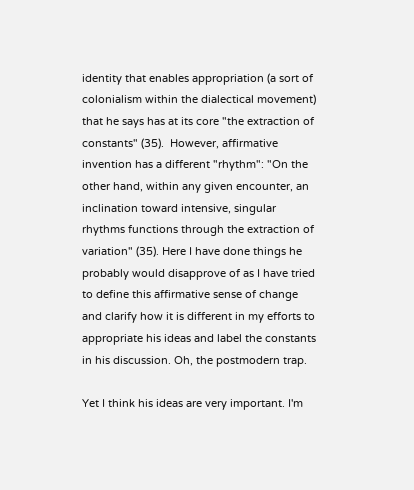identity that enables appropriation (a sort of colonialism within the dialectical movement) that he says has at its core "the extraction of constants" (35).  However, affirmative invention has a different "rhythm": "On the other hand, within any given encounter, an inclination toward intensive, singular rhythms functions through the extraction of variation" (35). Here I have done things he probably would disapprove of as I have tried to define this affirmative sense of change and clarify how it is different in my efforts to appropriate his ideas and label the constants in his discussion. Oh, the postmodern trap.

Yet I think his ideas are very important. I'm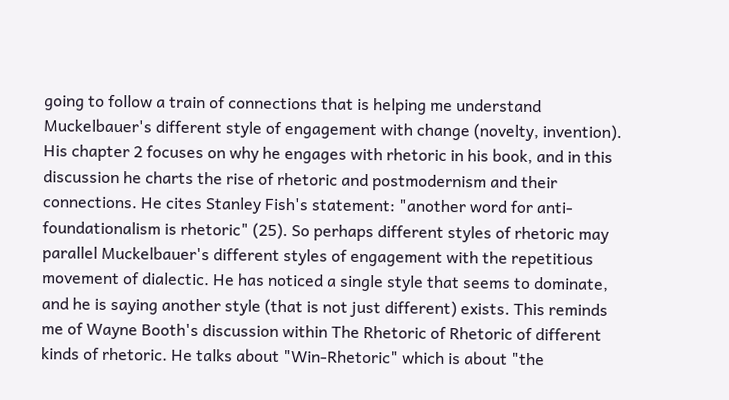going to follow a train of connections that is helping me understand Muckelbauer's different style of engagement with change (novelty, invention). His chapter 2 focuses on why he engages with rhetoric in his book, and in this discussion he charts the rise of rhetoric and postmodernism and their connections. He cites Stanley Fish's statement: "another word for anti-foundationalism is rhetoric" (25). So perhaps different styles of rhetoric may parallel Muckelbauer's different styles of engagement with the repetitious movement of dialectic. He has noticed a single style that seems to dominate, and he is saying another style (that is not just different) exists. This reminds me of Wayne Booth's discussion within The Rhetoric of Rhetoric of different kinds of rhetoric. He talks about "Win-Rhetoric" which is about "the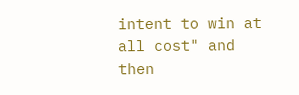intent to win at all cost" and then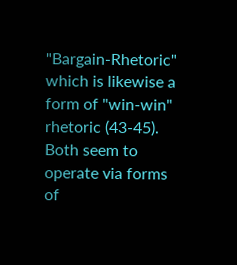"Bargain-Rhetoric" which is likewise a form of "win-win" rhetoric (43-45). Both seem to operate via forms of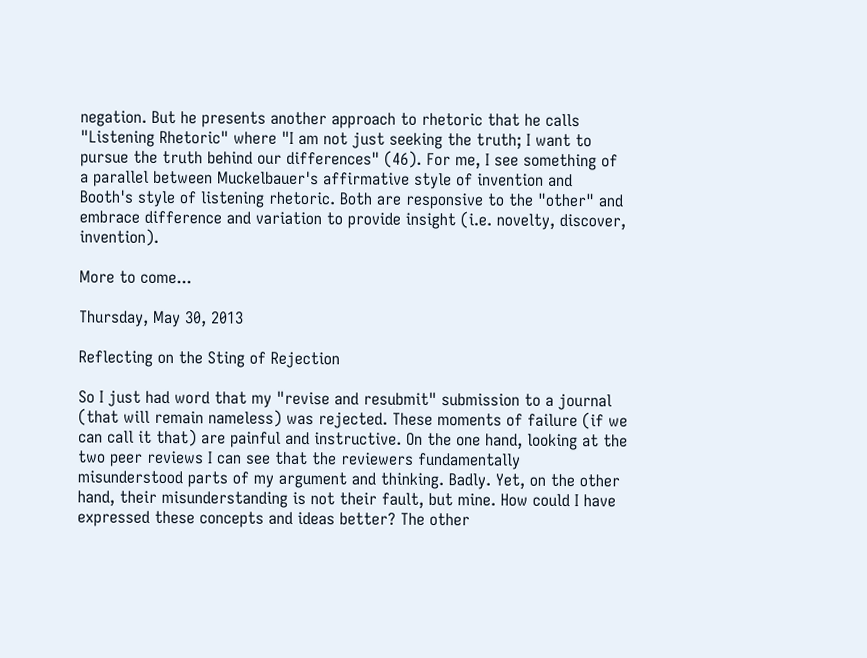negation. But he presents another approach to rhetoric that he calls "Listening Rhetoric" where "I am not just seeking the truth; I want to pursue the truth behind our differences" (46). For me, I see something of a parallel between Muckelbauer's affirmative style of invention and Booth's style of listening rhetoric. Both are responsive to the "other" and embrace difference and variation to provide insight (i.e. novelty, discover, invention).

More to come...

Thursday, May 30, 2013

Reflecting on the Sting of Rejection

So I just had word that my "revise and resubmit" submission to a journal (that will remain nameless) was rejected. These moments of failure (if we can call it that) are painful and instructive. On the one hand, looking at the two peer reviews I can see that the reviewers fundamentally misunderstood parts of my argument and thinking. Badly. Yet, on the other hand, their misunderstanding is not their fault, but mine. How could I have expressed these concepts and ideas better? The other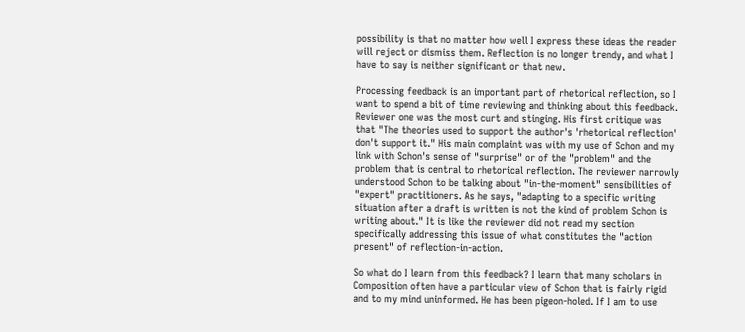possibility is that no matter how well I express these ideas the reader will reject or dismiss them. Reflection is no longer trendy, and what I have to say is neither significant or that new.

Processing feedback is an important part of rhetorical reflection, so I want to spend a bit of time reviewing and thinking about this feedback. Reviewer one was the most curt and stinging. His first critique was that "The theories used to support the author's 'rhetorical reflection' don't support it." His main complaint was with my use of Schon and my link with Schon's sense of "surprise" or of the "problem" and the problem that is central to rhetorical reflection. The reviewer narrowly understood Schon to be talking about "in-the-moment" sensibilities of "expert" practitioners. As he says, "adapting to a specific writing situation after a draft is written is not the kind of problem Schon is writing about." It is like the reviewer did not read my section specifically addressing this issue of what constitutes the "action present" of reflection-in-action.

So what do I learn from this feedback? I learn that many scholars in Composition often have a particular view of Schon that is fairly rigid and to my mind uninformed. He has been pigeon-holed. If I am to use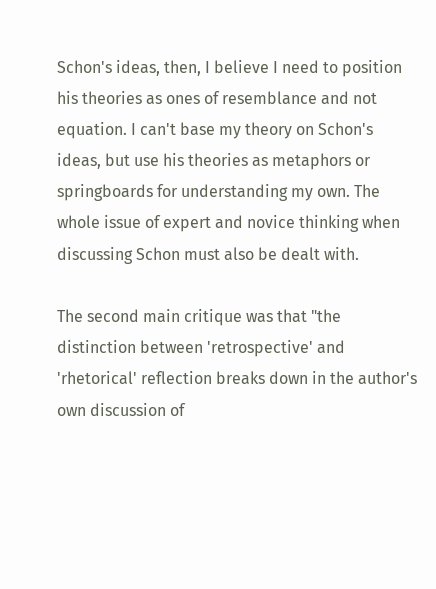Schon's ideas, then, I believe I need to position his theories as ones of resemblance and not equation. I can't base my theory on Schon's ideas, but use his theories as metaphors or springboards for understanding my own. The whole issue of expert and novice thinking when discussing Schon must also be dealt with.

The second main critique was that "the distinction between 'retrospective' and 'rhetorical' reflection breaks down in the author's own discussion of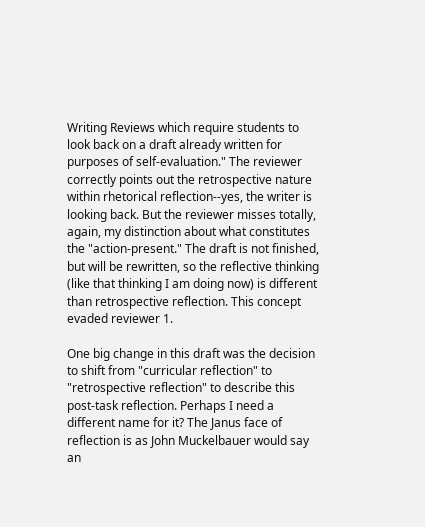Writing Reviews which require students to look back on a draft already written for purposes of self-evaluation." The reviewer correctly points out the retrospective nature within rhetorical reflection--yes, the writer is looking back. But the reviewer misses totally, again, my distinction about what constitutes the "action-present." The draft is not finished, but will be rewritten, so the reflective thinking (like that thinking I am doing now) is different than retrospective reflection. This concept evaded reviewer 1.

One big change in this draft was the decision to shift from "curricular reflection" to "retrospective reflection" to describe this post-task reflection. Perhaps I need a different name for it? The Janus face of reflection is as John Muckelbauer would say an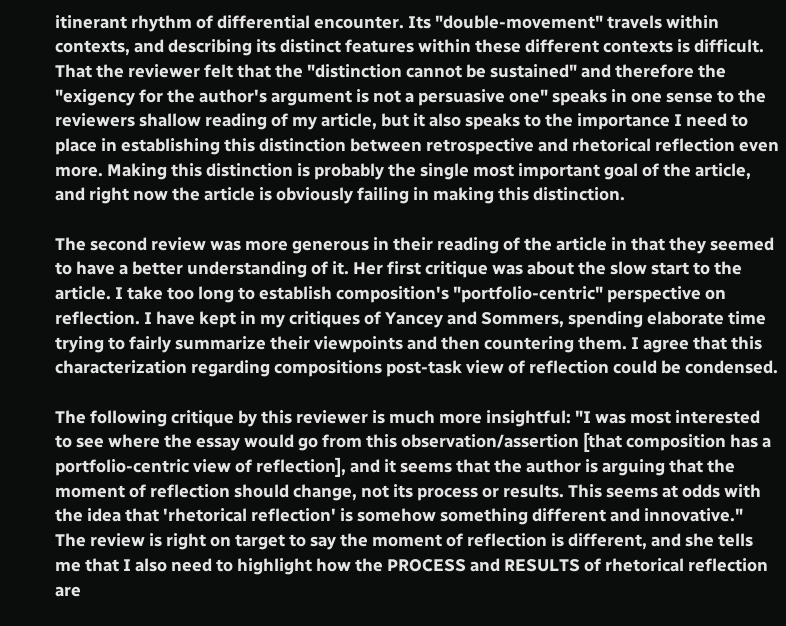itinerant rhythm of differential encounter. Its "double-movement" travels within contexts, and describing its distinct features within these different contexts is difficult. That the reviewer felt that the "distinction cannot be sustained" and therefore the "exigency for the author's argument is not a persuasive one" speaks in one sense to the reviewers shallow reading of my article, but it also speaks to the importance I need to place in establishing this distinction between retrospective and rhetorical reflection even more. Making this distinction is probably the single most important goal of the article, and right now the article is obviously failing in making this distinction.

The second review was more generous in their reading of the article in that they seemed to have a better understanding of it. Her first critique was about the slow start to the article. I take too long to establish composition's "portfolio-centric" perspective on reflection. I have kept in my critiques of Yancey and Sommers, spending elaborate time trying to fairly summarize their viewpoints and then countering them. I agree that this characterization regarding compositions post-task view of reflection could be condensed.

The following critique by this reviewer is much more insightful: "I was most interested to see where the essay would go from this observation/assertion [that composition has a portfolio-centric view of reflection], and it seems that the author is arguing that the moment of reflection should change, not its process or results. This seems at odds with the idea that 'rhetorical reflection' is somehow something different and innovative."  The review is right on target to say the moment of reflection is different, and she tells me that I also need to highlight how the PROCESS and RESULTS of rhetorical reflection are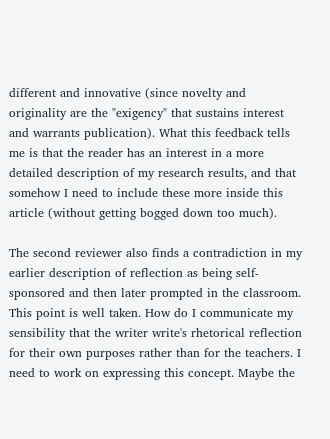different and innovative (since novelty and originality are the "exigency" that sustains interest and warrants publication). What this feedback tells me is that the reader has an interest in a more detailed description of my research results, and that somehow I need to include these more inside this article (without getting bogged down too much).

The second reviewer also finds a contradiction in my earlier description of reflection as being self-sponsored and then later prompted in the classroom. This point is well taken. How do I communicate my sensibility that the writer write's rhetorical reflection for their own purposes rather than for the teachers. I need to work on expressing this concept. Maybe the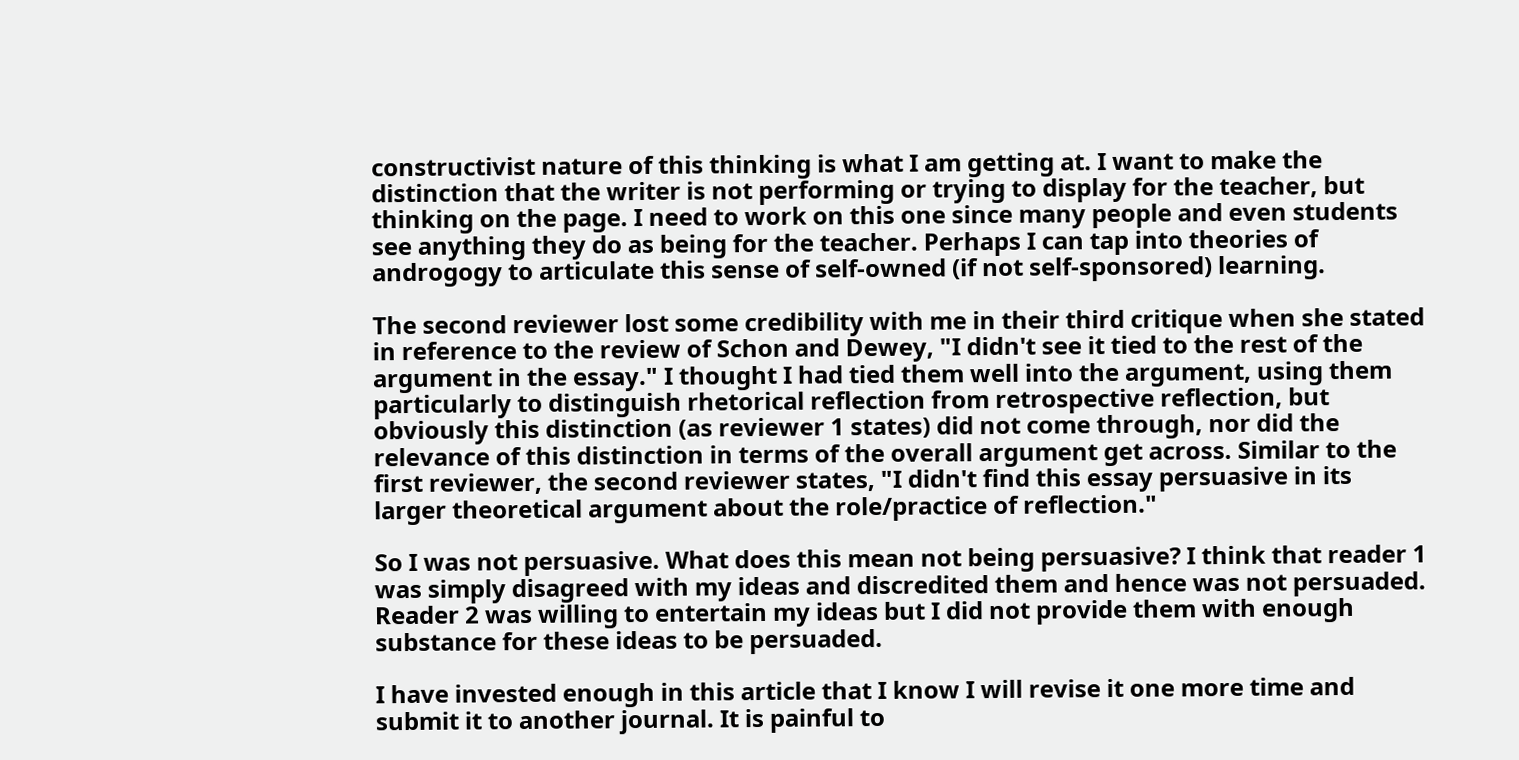constructivist nature of this thinking is what I am getting at. I want to make the distinction that the writer is not performing or trying to display for the teacher, but thinking on the page. I need to work on this one since many people and even students see anything they do as being for the teacher. Perhaps I can tap into theories of androgogy to articulate this sense of self-owned (if not self-sponsored) learning.

The second reviewer lost some credibility with me in their third critique when she stated in reference to the review of Schon and Dewey, "I didn't see it tied to the rest of the argument in the essay." I thought I had tied them well into the argument, using them particularly to distinguish rhetorical reflection from retrospective reflection, but obviously this distinction (as reviewer 1 states) did not come through, nor did the relevance of this distinction in terms of the overall argument get across. Similar to the first reviewer, the second reviewer states, "I didn't find this essay persuasive in its larger theoretical argument about the role/practice of reflection."

So I was not persuasive. What does this mean not being persuasive? I think that reader 1 was simply disagreed with my ideas and discredited them and hence was not persuaded. Reader 2 was willing to entertain my ideas but I did not provide them with enough substance for these ideas to be persuaded.

I have invested enough in this article that I know I will revise it one more time and submit it to another journal. It is painful to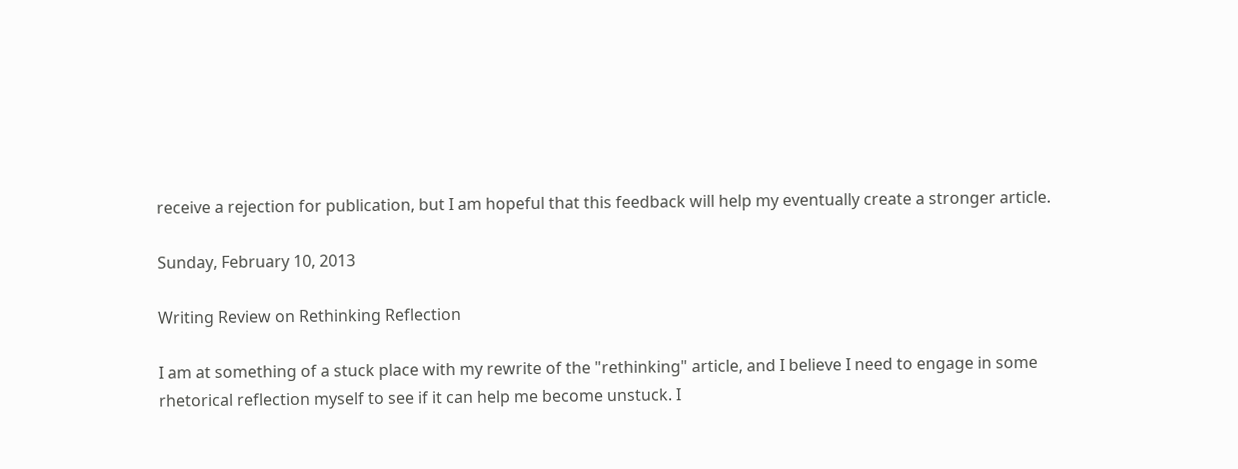receive a rejection for publication, but I am hopeful that this feedback will help my eventually create a stronger article.

Sunday, February 10, 2013

Writing Review on Rethinking Reflection

I am at something of a stuck place with my rewrite of the "rethinking" article, and I believe I need to engage in some rhetorical reflection myself to see if it can help me become unstuck. I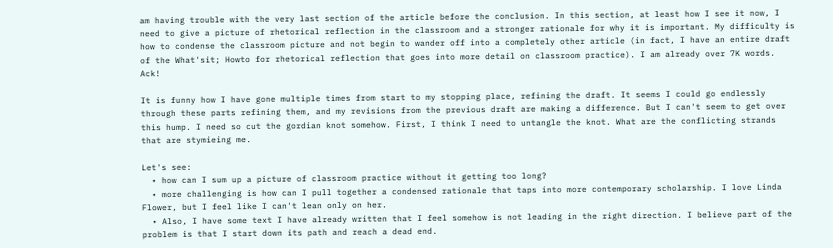am having trouble with the very last section of the article before the conclusion. In this section, at least how I see it now, I need to give a picture of rhetorical reflection in the classroom and a stronger rationale for why it is important. My difficulty is how to condense the classroom picture and not begin to wander off into a completely other article (in fact, I have an entire draft of the What'sit; Howto for rhetorical reflection that goes into more detail on classroom practice). I am already over 7K words. Ack!

It is funny how I have gone multiple times from start to my stopping place, refining the draft. It seems I could go endlessly through these parts refining them, and my revisions from the previous draft are making a difference. But I can't seem to get over this hump. I need so cut the gordian knot somehow. First, I think I need to untangle the knot. What are the conflicting strands that are stymieing me.

Let's see:
  • how can I sum up a picture of classroom practice without it getting too long?
  • more challenging is how can I pull together a condensed rationale that taps into more contemporary scholarship. I love Linda Flower, but I feel like I can't lean only on her.
  • Also, I have some text I have already written that I feel somehow is not leading in the right direction. I believe part of the problem is that I start down its path and reach a dead end.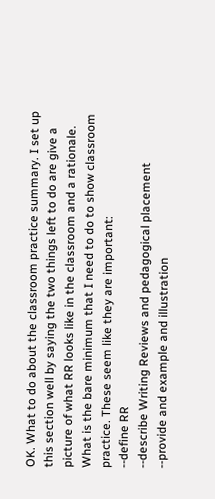OK. What to do about the classroom practice summary. I set up this section well by saying the two things left to do are give a picture of what RR looks like in the classroom and a rationale. What is the bare minimum that I need to do to show classroom practice. These seem like they are important:
--define RR
--describe Writing Reviews and pedagogical placement
--provide and example and illustration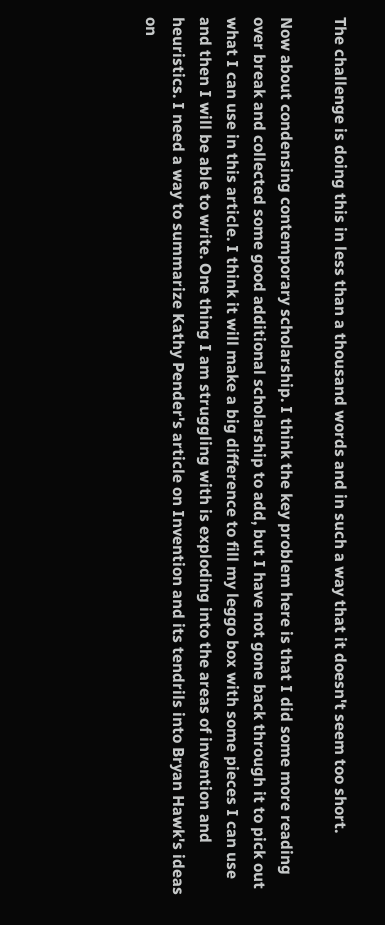The challenge is doing this in less than a thousand words and in such a way that it doesn't seem too short.

Now about condensing contemporary scholarship. I think the key problem here is that I did some more reading over break and collected some good additional scholarship to add, but I have not gone back through it to pick out what I can use in this article. I think it will make a big difference to fill my leggo box with some pieces I can use and then I will be able to write. One thing I am struggling with is exploding into the areas of invention and heuristics. I need a way to summarize Kathy Pender's article on Invention and its tendrils into Bryan Hawk's ideas on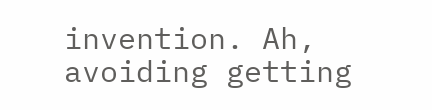invention. Ah, avoiding getting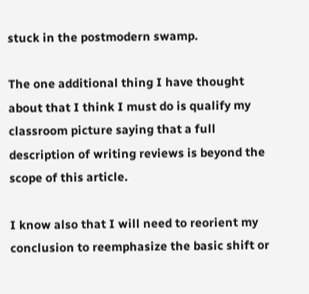stuck in the postmodern swamp.

The one additional thing I have thought about that I think I must do is qualify my classroom picture saying that a full description of writing reviews is beyond the scope of this article.

I know also that I will need to reorient my conclusion to reemphasize the basic shift or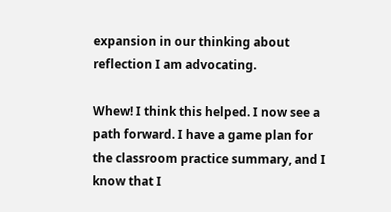expansion in our thinking about reflection I am advocating.

Whew! I think this helped. I now see a path forward. I have a game plan for the classroom practice summary, and I know that I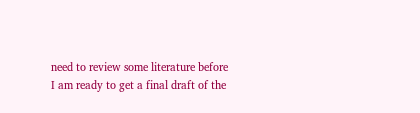need to review some literature before I am ready to get a final draft of the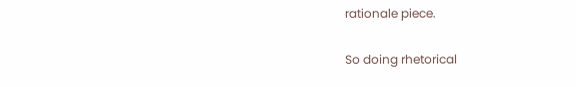rationale piece.

So doing rhetorical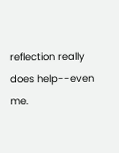reflection really does help--even me.